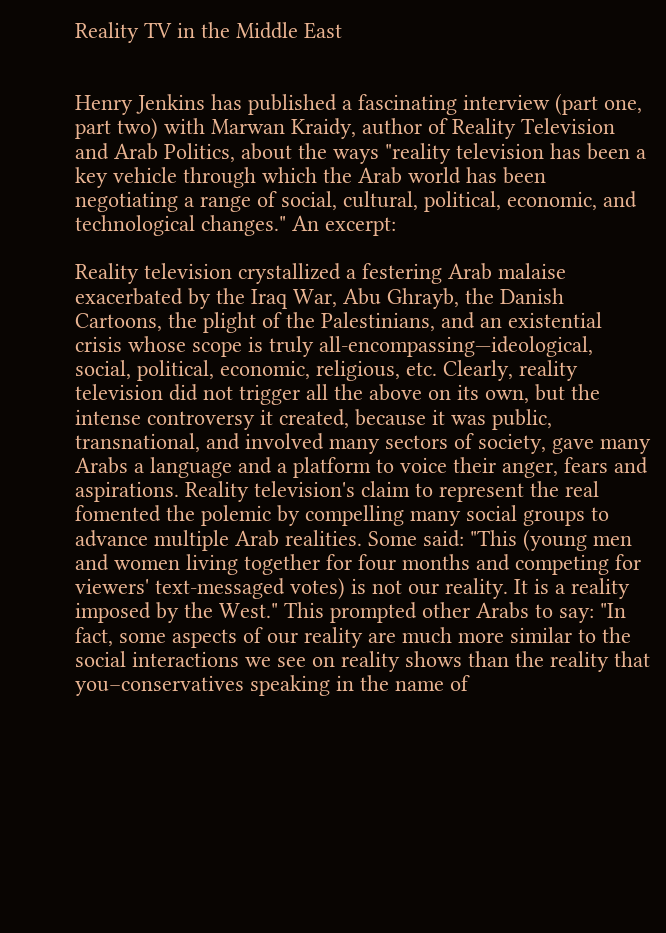Reality TV in the Middle East


Henry Jenkins has published a fascinating interview (part one, part two) with Marwan Kraidy, author of Reality Television and Arab Politics, about the ways "reality television has been a key vehicle through which the Arab world has been negotiating a range of social, cultural, political, economic, and technological changes." An excerpt:

Reality television crystallized a festering Arab malaise exacerbated by the Iraq War, Abu Ghrayb, the Danish Cartoons, the plight of the Palestinians, and an existential crisis whose scope is truly all-encompassing—ideological, social, political, economic, religious, etc. Clearly, reality television did not trigger all the above on its own, but the intense controversy it created, because it was public, transnational, and involved many sectors of society, gave many Arabs a language and a platform to voice their anger, fears and aspirations. Reality television's claim to represent the real fomented the polemic by compelling many social groups to advance multiple Arab realities. Some said: "This (young men and women living together for four months and competing for viewers' text-messaged votes) is not our reality. It is a reality imposed by the West." This prompted other Arabs to say: "In fact, some aspects of our reality are much more similar to the social interactions we see on reality shows than the reality that you–conservatives speaking in the name of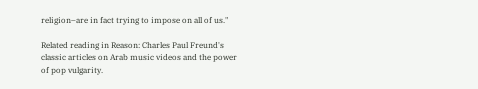religion–are in fact trying to impose on all of us."

Related reading in Reason: Charles Paul Freund's classic articles on Arab music videos and the power of pop vulgarity.